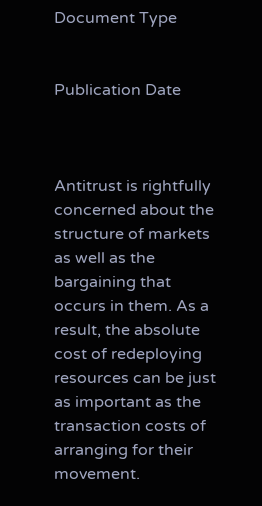Document Type


Publication Date



Antitrust is rightfully concerned about the structure of markets as well as the bargaining that occurs in them. As a result, the absolute cost of redeploying resources can be just as important as the transaction costs of arranging for their movement.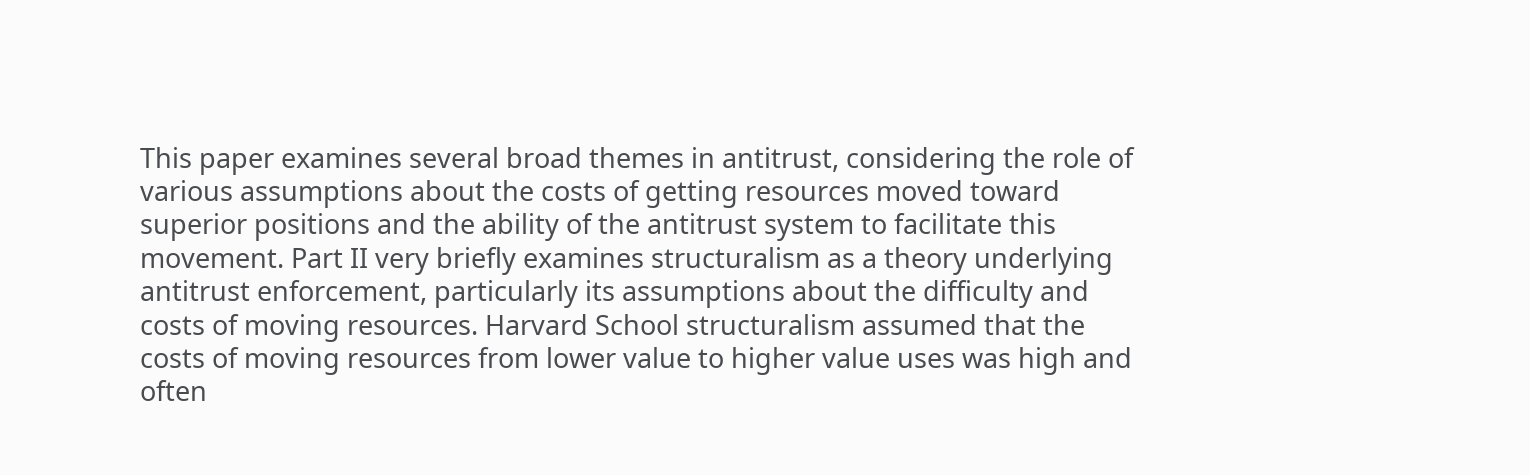This paper examines several broad themes in antitrust, considering the role of various assumptions about the costs of getting resources moved toward superior positions and the ability of the antitrust system to facilitate this movement. Part II very briefly examines structuralism as a theory underlying antitrust enforcement, particularly its assumptions about the difficulty and costs of moving resources. Harvard School structuralism assumed that the costs of moving resources from lower value to higher value uses was high and often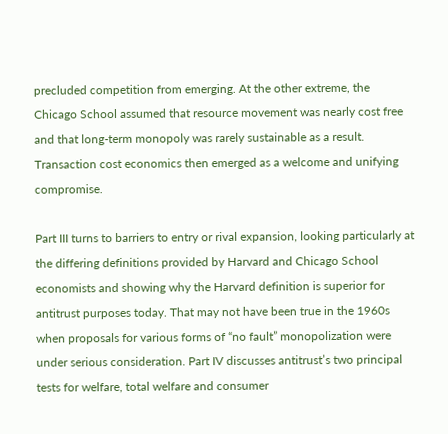precluded competition from emerging. At the other extreme, the Chicago School assumed that resource movement was nearly cost free and that long-term monopoly was rarely sustainable as a result. Transaction cost economics then emerged as a welcome and unifying compromise.

Part III turns to barriers to entry or rival expansion, looking particularly at the differing definitions provided by Harvard and Chicago School economists and showing why the Harvard definition is superior for antitrust purposes today. That may not have been true in the 1960s when proposals for various forms of “no fault” monopolization were under serious consideration. Part IV discusses antitrust’s two principal tests for welfare, total welfare and consumer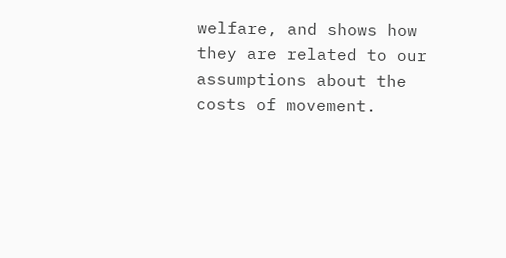welfare, and shows how they are related to our assumptions about the costs of movement.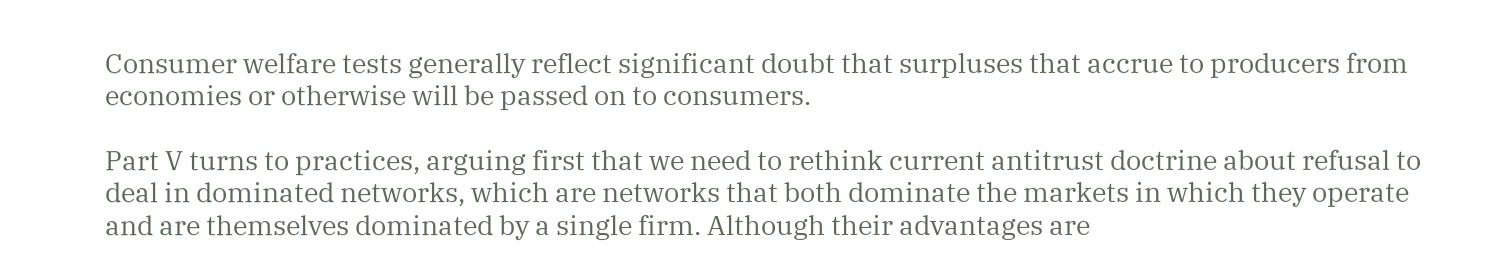Consumer welfare tests generally reflect significant doubt that surpluses that accrue to producers from economies or otherwise will be passed on to consumers.

Part V turns to practices, arguing first that we need to rethink current antitrust doctrine about refusal to deal in dominated networks, which are networks that both dominate the markets in which they operate and are themselves dominated by a single firm. Although their advantages are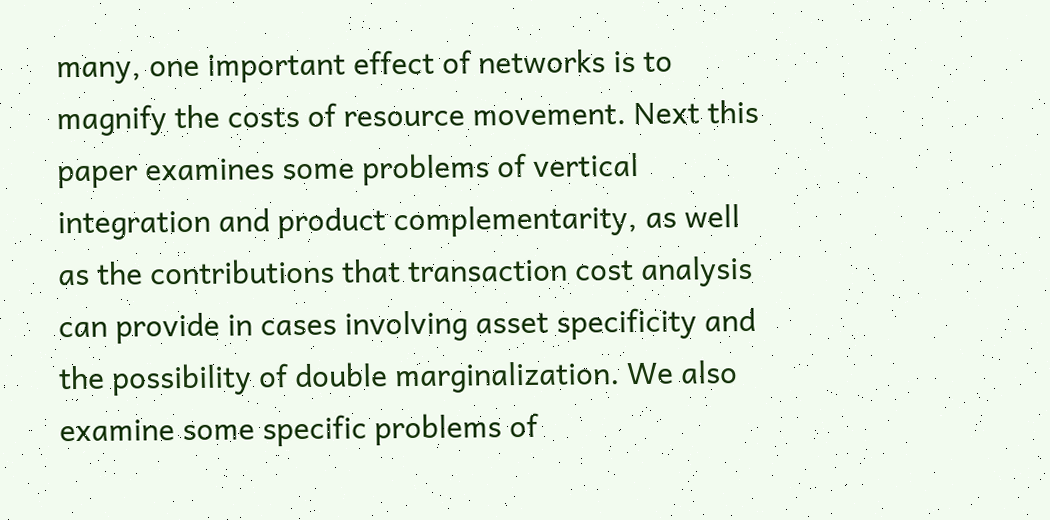many, one important effect of networks is to magnify the costs of resource movement. Next this paper examines some problems of vertical integration and product complementarity, as well as the contributions that transaction cost analysis can provide in cases involving asset specificity and the possibility of double marginalization. We also examine some specific problems of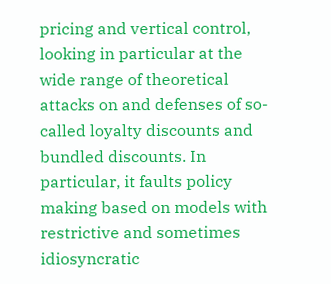pricing and vertical control, looking in particular at the wide range of theoretical attacks on and defenses of so-called loyalty discounts and bundled discounts. In particular, it faults policy making based on models with restrictive and sometimes idiosyncratic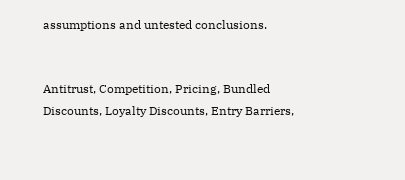assumptions and untested conclusions.


Antitrust, Competition, Pricing, Bundled Discounts, Loyalty Discounts, Entry Barriers,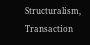Structuralism, Transaction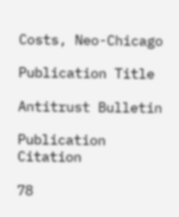Costs, Neo-Chicago

Publication Title

Antitrust Bulletin

Publication Citation

78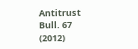Antitrust Bull. 67 (2012)